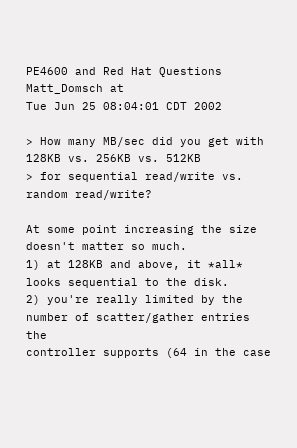PE4600 and Red Hat Questions Matt_Domsch at
Tue Jun 25 08:04:01 CDT 2002

> How many MB/sec did you get with 128KB vs. 256KB vs. 512KB
> for sequential read/write vs. random read/write?

At some point increasing the size doesn't matter so much.
1) at 128KB and above, it *all* looks sequential to the disk.
2) you're really limited by the number of scatter/gather entries the
controller supports (64 in the case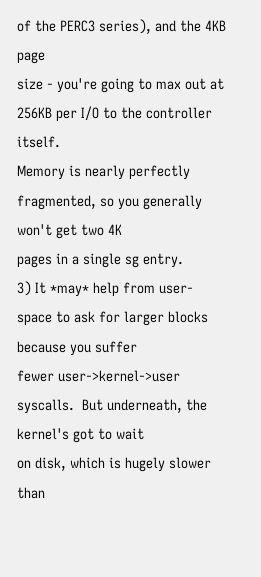of the PERC3 series), and the 4KB page
size - you're going to max out at 256KB per I/O to the controller itself.
Memory is nearly perfectly fragmented, so you generally won't get two 4K
pages in a single sg entry.
3) It *may* help from user-space to ask for larger blocks because you suffer
fewer user->kernel->user syscalls.  But underneath, the kernel's got to wait
on disk, which is hugely slower than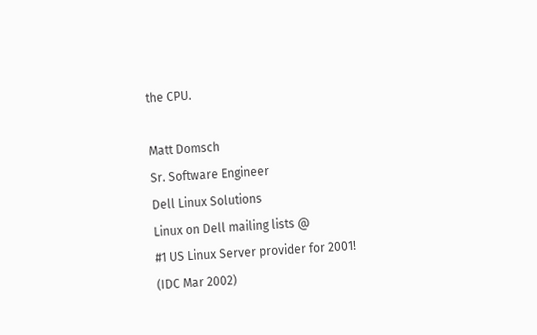the CPU.

Matt Domsch
Sr. Software Engineer
Dell Linux Solutions
Linux on Dell mailing lists @
#1 US Linux Server provider for 2001! (IDC Mar 2002)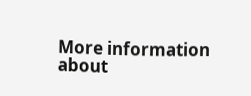More information about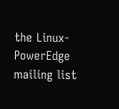the Linux-PowerEdge mailing list